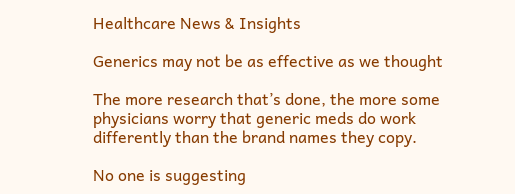Healthcare News & Insights

Generics may not be as effective as we thought

The more research that’s done, the more some physicians worry that generic meds do work differently than the brand names they copy.

No one is suggesting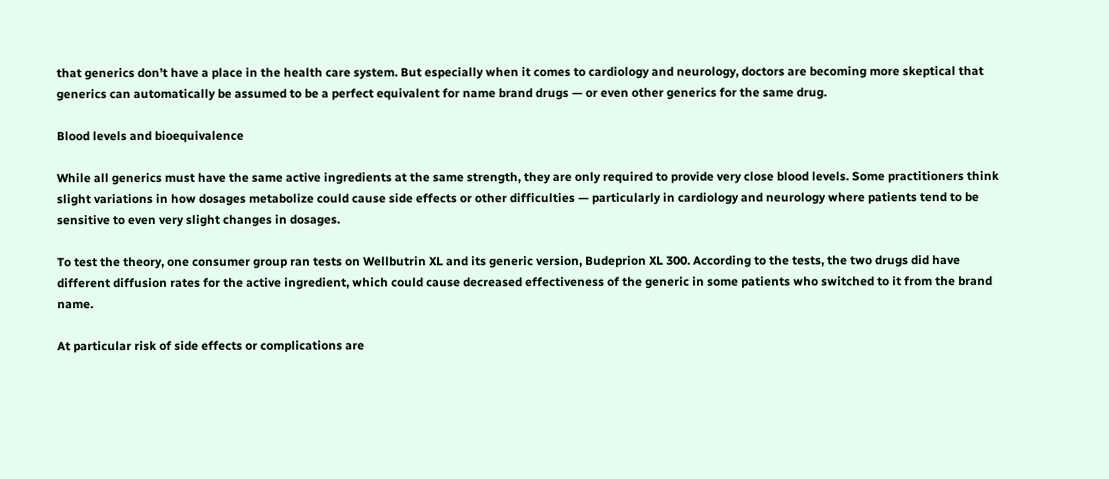that generics don’t have a place in the health care system. But especially when it comes to cardiology and neurology, doctors are becoming more skeptical that generics can automatically be assumed to be a perfect equivalent for name brand drugs — or even other generics for the same drug.

Blood levels and bioequivalence

While all generics must have the same active ingredients at the same strength, they are only required to provide very close blood levels. Some practitioners think slight variations in how dosages metabolize could cause side effects or other difficulties — particularly in cardiology and neurology where patients tend to be sensitive to even very slight changes in dosages.

To test the theory, one consumer group ran tests on Wellbutrin XL and its generic version, Budeprion XL 300. According to the tests, the two drugs did have different diffusion rates for the active ingredient, which could cause decreased effectiveness of the generic in some patients who switched to it from the brand name.

At particular risk of side effects or complications are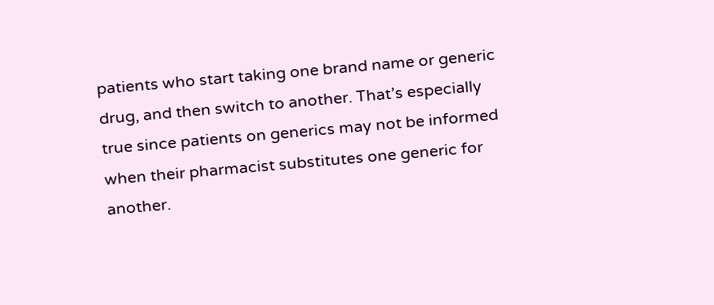patients who start taking one brand name or generic drug, and then switch to another. That’s especially true since patients on generics may not be informed when their pharmacist substitutes one generic for another.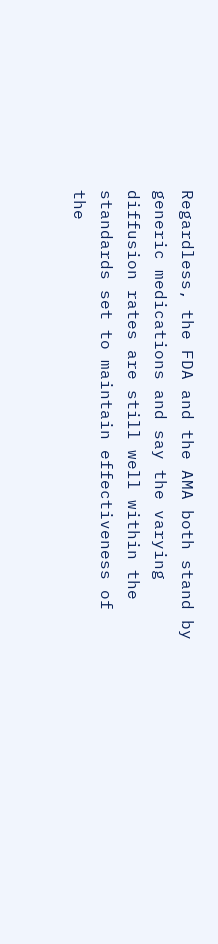Regardless, the FDA and the AMA both stand by generic medications and say the varying diffusion rates are still well within the standards set to maintain effectiveness of the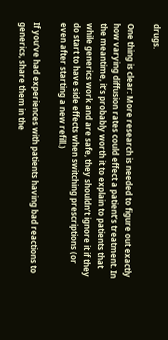drugs.

One thing is clear: More research is needed to figure out exactly how varying diffusion rates could effect a patient’s treatment. In the meantime, it’s probably worth it to explain to patients that while generics work and are safe, they shouldn’t ignore it if they do start to have side effects when switching prescriptions (or even after starting a new refill.)

If you’ve had experiences with patients having bad reactions to generics, share them in the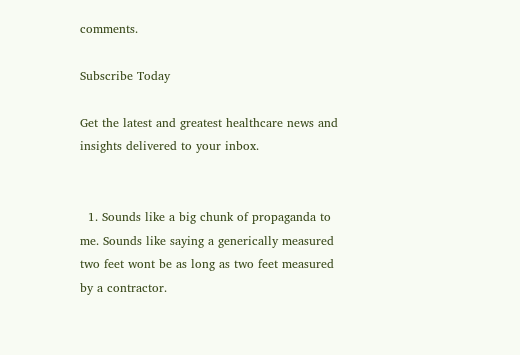comments.

Subscribe Today

Get the latest and greatest healthcare news and insights delivered to your inbox.


  1. Sounds like a big chunk of propaganda to me. Sounds like saying a generically measured two feet wont be as long as two feet measured by a contractor.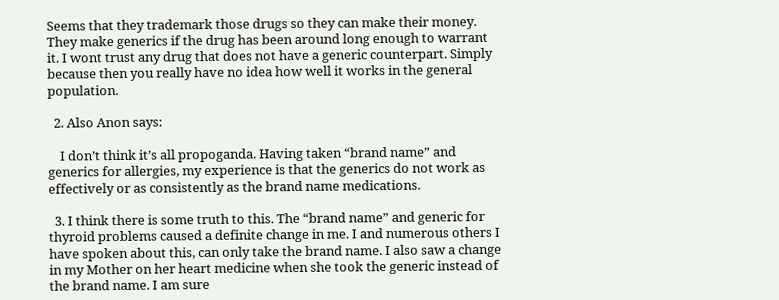Seems that they trademark those drugs so they can make their money. They make generics if the drug has been around long enough to warrant it. I wont trust any drug that does not have a generic counterpart. Simply because then you really have no idea how well it works in the general population.

  2. Also Anon says:

    I don’t think it’s all propoganda. Having taken “brand name” and generics for allergies, my experience is that the generics do not work as effectively or as consistently as the brand name medications.

  3. I think there is some truth to this. The “brand name” and generic for thyroid problems caused a definite change in me. I and numerous others I have spoken about this, can only take the brand name. I also saw a change in my Mother on her heart medicine when she took the generic instead of the brand name. I am sure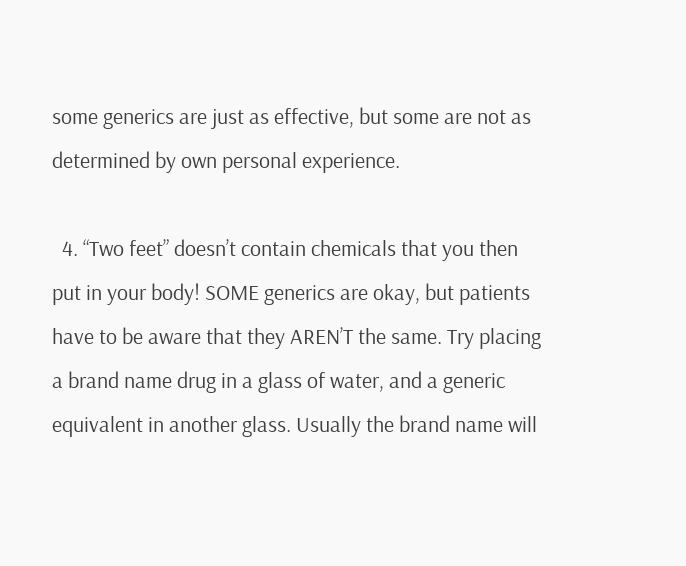some generics are just as effective, but some are not as determined by own personal experience.

  4. “Two feet” doesn’t contain chemicals that you then put in your body! SOME generics are okay, but patients have to be aware that they AREN’T the same. Try placing a brand name drug in a glass of water, and a generic equivalent in another glass. Usually the brand name will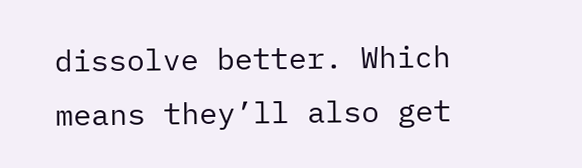dissolve better. Which means they’ll also get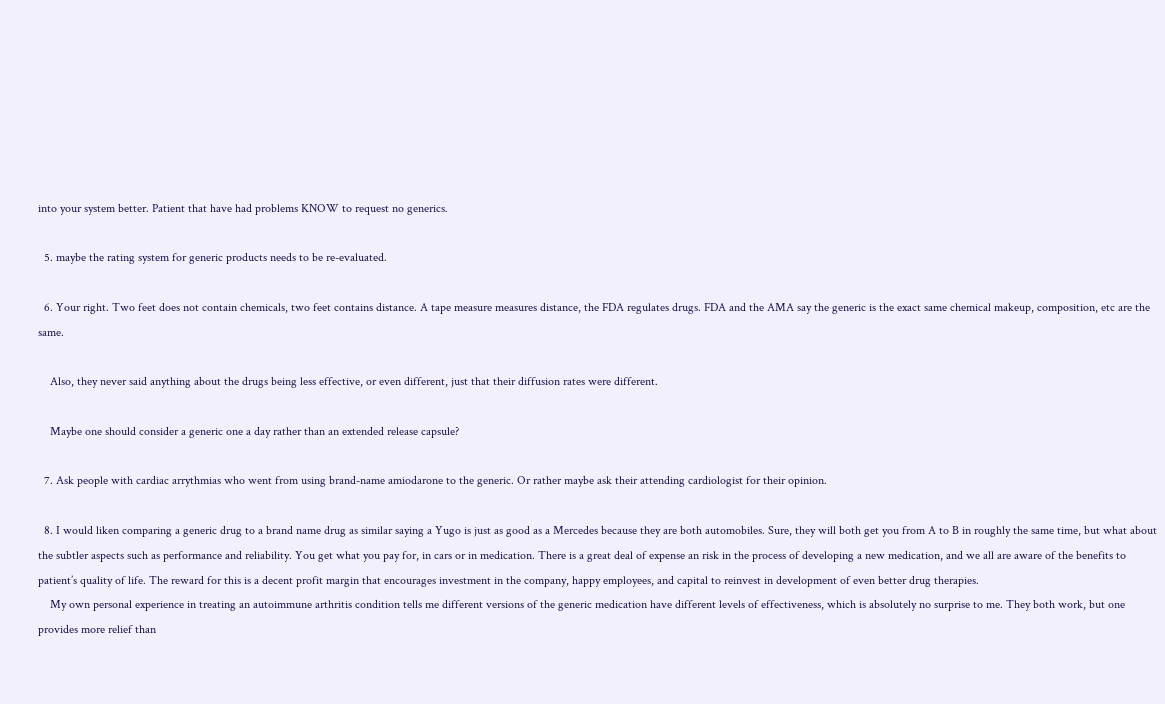into your system better. Patient that have had problems KNOW to request no generics.

  5. maybe the rating system for generic products needs to be re-evaluated.

  6. Your right. Two feet does not contain chemicals, two feet contains distance. A tape measure measures distance, the FDA regulates drugs. FDA and the AMA say the generic is the exact same chemical makeup, composition, etc are the same.

    Also, they never said anything about the drugs being less effective, or even different, just that their diffusion rates were different.

    Maybe one should consider a generic one a day rather than an extended release capsule?

  7. Ask people with cardiac arrythmias who went from using brand-name amiodarone to the generic. Or rather maybe ask their attending cardiologist for their opinion.

  8. I would liken comparing a generic drug to a brand name drug as similar saying a Yugo is just as good as a Mercedes because they are both automobiles. Sure, they will both get you from A to B in roughly the same time, but what about the subtler aspects such as performance and reliability. You get what you pay for, in cars or in medication. There is a great deal of expense an risk in the process of developing a new medication, and we all are aware of the benefits to patient’s quality of life. The reward for this is a decent profit margin that encourages investment in the company, happy employees, and capital to reinvest in development of even better drug therapies.
    My own personal experience in treating an autoimmune arthritis condition tells me different versions of the generic medication have different levels of effectiveness, which is absolutely no surprise to me. They both work, but one provides more relief than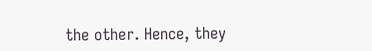the other. Hence, they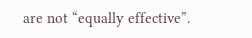are not “equally effective”.